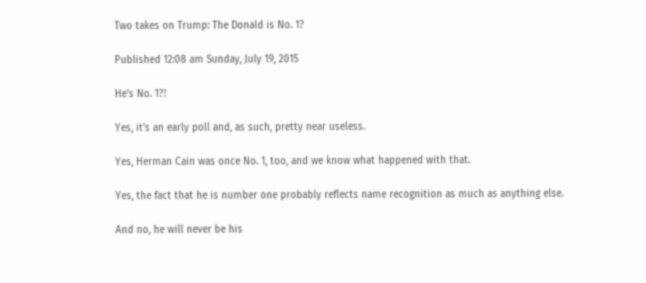Two takes on Trump: The Donald is No. 1?

Published 12:08 am Sunday, July 19, 2015

He’s No. 1?!

Yes, it’s an early poll and, as such, pretty near useless.

Yes, Herman Cain was once No. 1, too, and we know what happened with that.

Yes, the fact that he is number one probably reflects name recognition as much as anything else.

And no, he will never be his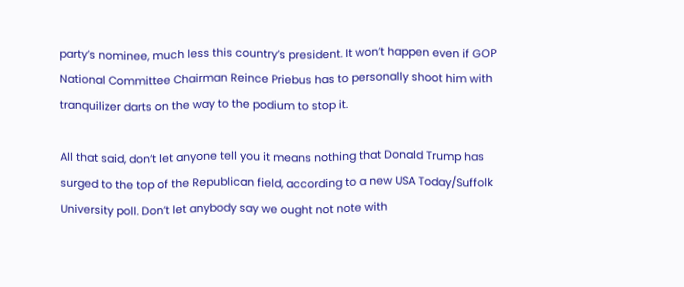party’s nominee, much less this country’s president. It won’t happen even if GOP National Committee Chairman Reince Priebus has to personally shoot him with tranquilizer darts on the way to the podium to stop it.

All that said, don’t let anyone tell you it means nothing that Donald Trump has surged to the top of the Republican field, according to a new USA Today/Suffolk University poll. Don’t let anybody say we ought not note with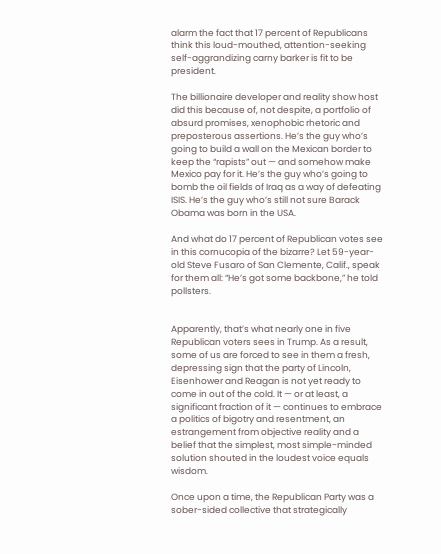alarm the fact that 17 percent of Republicans think this loud-mouthed, attention-seeking self-aggrandizing carny barker is fit to be president.

The billionaire developer and reality show host did this because of, not despite, a portfolio of absurd promises, xenophobic rhetoric and preposterous assertions. He’s the guy who’s going to build a wall on the Mexican border to keep the “rapists” out — and somehow make Mexico pay for it. He’s the guy who’s going to bomb the oil fields of Iraq as a way of defeating ISIS. He’s the guy who’s still not sure Barack Obama was born in the USA.

And what do 17 percent of Republican votes see in this cornucopia of the bizarre? Let 59-year-old Steve Fusaro of San Clemente, Calif., speak for them all: “He’s got some backbone,” he told pollsters.


Apparently, that’s what nearly one in five Republican voters sees in Trump. As a result, some of us are forced to see in them a fresh, depressing sign that the party of Lincoln, Eisenhower and Reagan is not yet ready to come in out of the cold. It — or at least, a significant fraction of it — continues to embrace a politics of bigotry and resentment, an estrangement from objective reality and a belief that the simplest, most simple-minded solution shouted in the loudest voice equals wisdom.

Once upon a time, the Republican Party was a sober-sided collective that strategically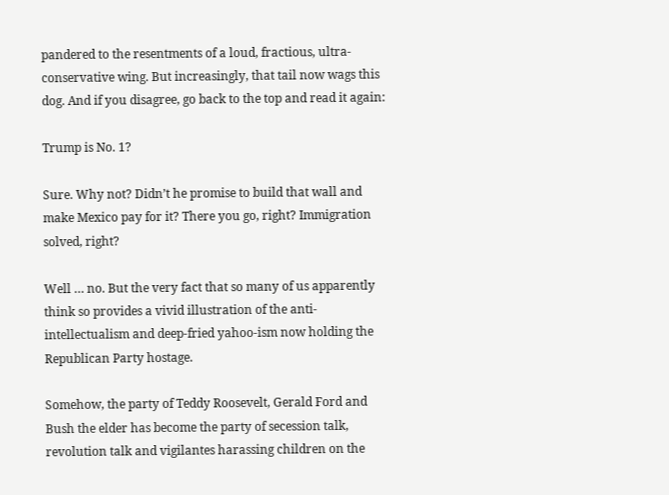pandered to the resentments of a loud, fractious, ultra-conservative wing. But increasingly, that tail now wags this dog. And if you disagree, go back to the top and read it again:

Trump is No. 1?

Sure. Why not? Didn’t he promise to build that wall and make Mexico pay for it? There you go, right? Immigration solved, right?

Well … no. But the very fact that so many of us apparently think so provides a vivid illustration of the anti-intellectualism and deep-fried yahoo-ism now holding the Republican Party hostage.

Somehow, the party of Teddy Roosevelt, Gerald Ford and Bush the elder has become the party of secession talk, revolution talk and vigilantes harassing children on the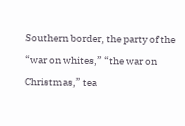Southern border, the party of the “war on whites,” “the war on Christmas,” tea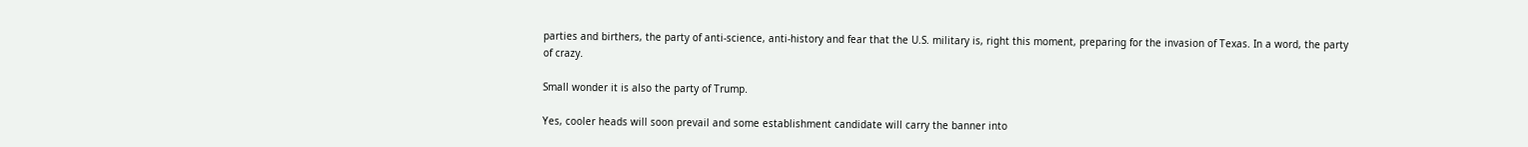parties and birthers, the party of anti-science, anti-history and fear that the U.S. military is, right this moment, preparing for the invasion of Texas. In a word, the party of crazy.

Small wonder it is also the party of Trump.

Yes, cooler heads will soon prevail and some establishment candidate will carry the banner into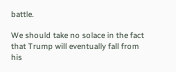battle.

We should take no solace in the fact that Trump will eventually fall from his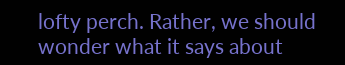lofty perch. Rather, we should wonder what it says about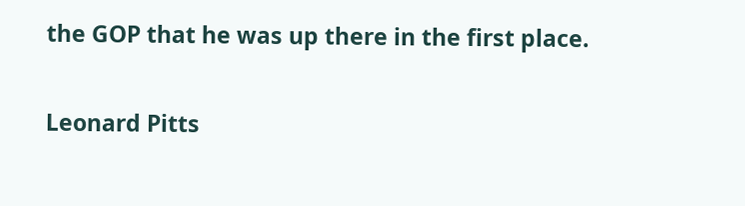the GOP that he was up there in the first place.

Leonard Pitts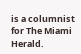is a columnist for The Miami Herald.